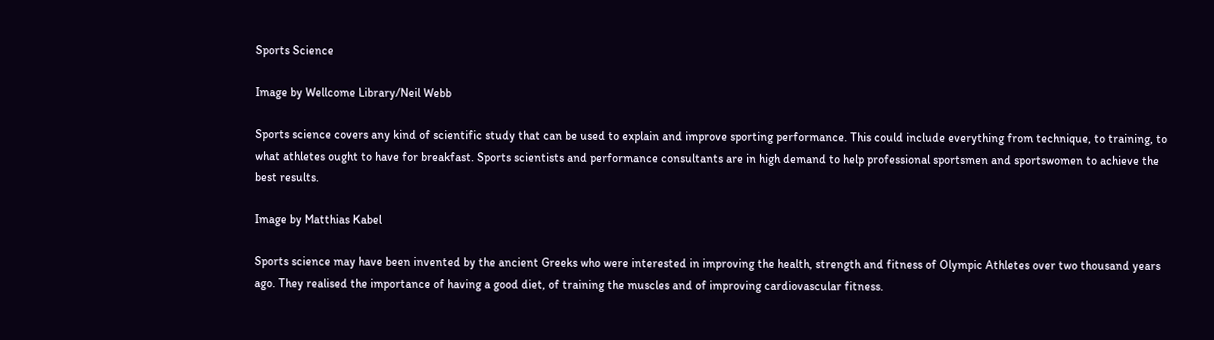Sports Science

Image by Wellcome Library/Neil Webb

Sports science covers any kind of scientific study that can be used to explain and improve sporting performance. This could include everything from technique, to training, to what athletes ought to have for breakfast. Sports scientists and performance consultants are in high demand to help professional sportsmen and sportswomen to achieve the best results.

Image by Matthias Kabel

Sports science may have been invented by the ancient Greeks who were interested in improving the health, strength and fitness of Olympic Athletes over two thousand years ago. They realised the importance of having a good diet, of training the muscles and of improving cardiovascular fitness.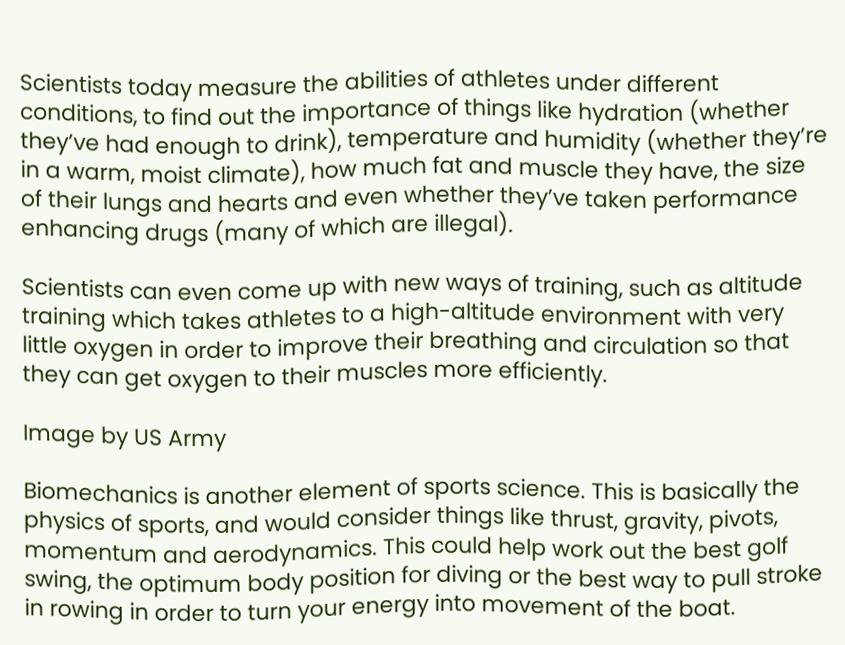Scientists today measure the abilities of athletes under different conditions, to find out the importance of things like hydration (whether they’ve had enough to drink), temperature and humidity (whether they’re in a warm, moist climate), how much fat and muscle they have, the size of their lungs and hearts and even whether they’ve taken performance enhancing drugs (many of which are illegal).

Scientists can even come up with new ways of training, such as altitude training which takes athletes to a high-altitude environment with very little oxygen in order to improve their breathing and circulation so that they can get oxygen to their muscles more efficiently.

Image by US Army

Biomechanics is another element of sports science. This is basically the physics of sports, and would consider things like thrust, gravity, pivots, momentum and aerodynamics. This could help work out the best golf swing, the optimum body position for diving or the best way to pull stroke in rowing in order to turn your energy into movement of the boat.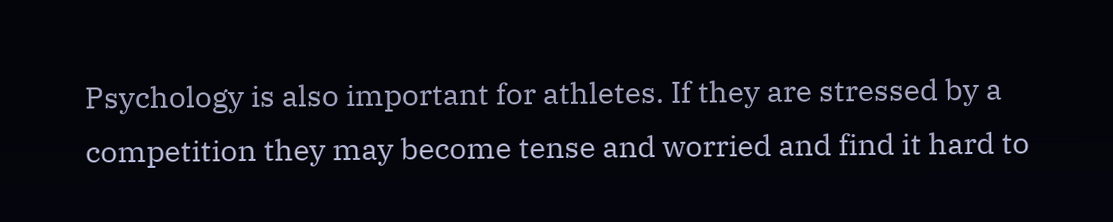Psychology is also important for athletes. If they are stressed by a competition they may become tense and worried and find it hard to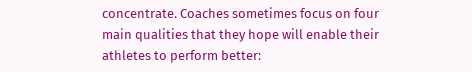concentrate. Coaches sometimes focus on four main qualities that they hope will enable their athletes to perform better: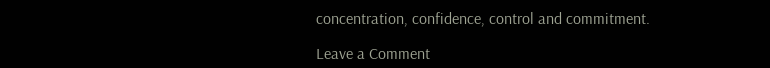concentration, confidence, control and commitment.

Leave a Comment